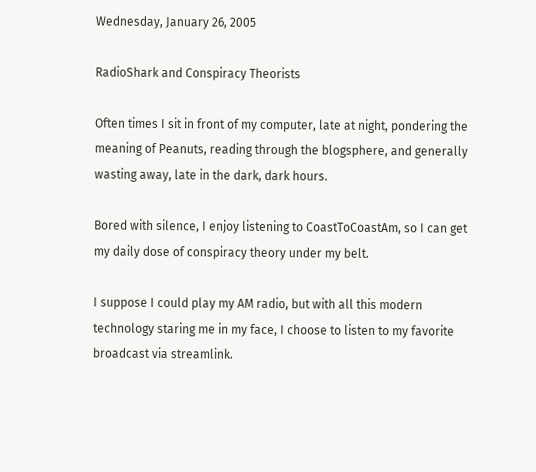Wednesday, January 26, 2005

RadioShark and Conspiracy Theorists

Often times I sit in front of my computer, late at night, pondering the meaning of Peanuts, reading through the blogsphere, and generally wasting away, late in the dark, dark hours.

Bored with silence, I enjoy listening to CoastToCoastAm, so I can get my daily dose of conspiracy theory under my belt.

I suppose I could play my AM radio, but with all this modern technology staring me in my face, I choose to listen to my favorite broadcast via streamlink.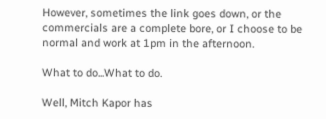However, sometimes the link goes down, or the commercials are a complete bore, or I choose to be normal and work at 1pm in the afternoon.

What to do...What to do.

Well, Mitch Kapor has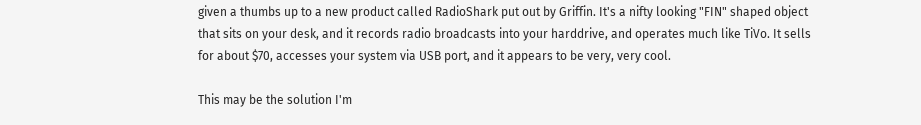given a thumbs up to a new product called RadioShark put out by Griffin. It's a nifty looking "FIN" shaped object that sits on your desk, and it records radio broadcasts into your harddrive, and operates much like TiVo. It sells for about $70, accesses your system via USB port, and it appears to be very, very cool.

This may be the solution I'm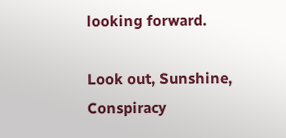looking forward.

Look out, Sunshine, Conspiracy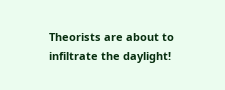Theorists are about to infiltrate the daylight!